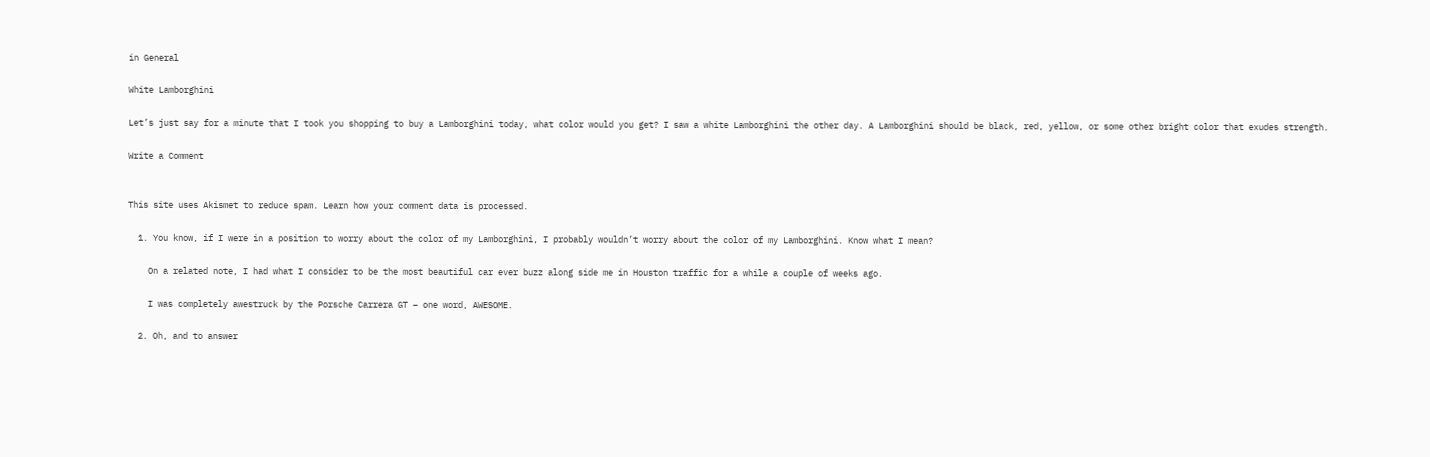in General

White Lamborghini

Let’s just say for a minute that I took you shopping to buy a Lamborghini today, what color would you get? I saw a white Lamborghini the other day. A Lamborghini should be black, red, yellow, or some other bright color that exudes strength.

Write a Comment


This site uses Akismet to reduce spam. Learn how your comment data is processed.

  1. You know, if I were in a position to worry about the color of my Lamborghini, I probably wouldn’t worry about the color of my Lamborghini. Know what I mean?

    On a related note, I had what I consider to be the most beautiful car ever buzz along side me in Houston traffic for a while a couple of weeks ago.

    I was completely awestruck by the Porsche Carrera GT – one word, AWESOME.

  2. Oh, and to answer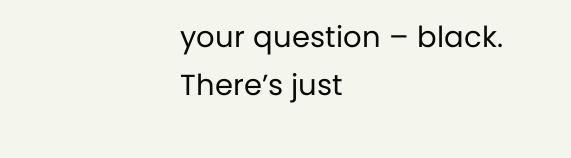your question – black. There’s just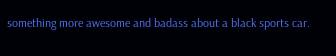something more awesome and badass about a black sports car.